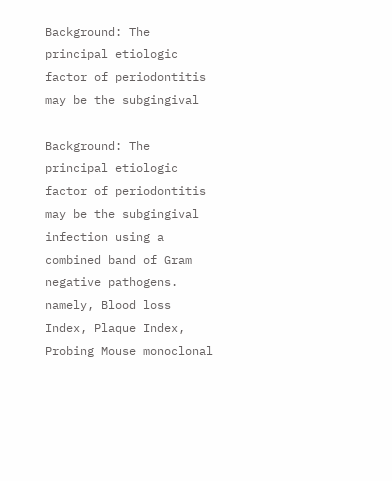Background: The principal etiologic factor of periodontitis may be the subgingival

Background: The principal etiologic factor of periodontitis may be the subgingival infection using a combined band of Gram negative pathogens. namely, Blood loss Index, Plaque Index, Probing Mouse monoclonal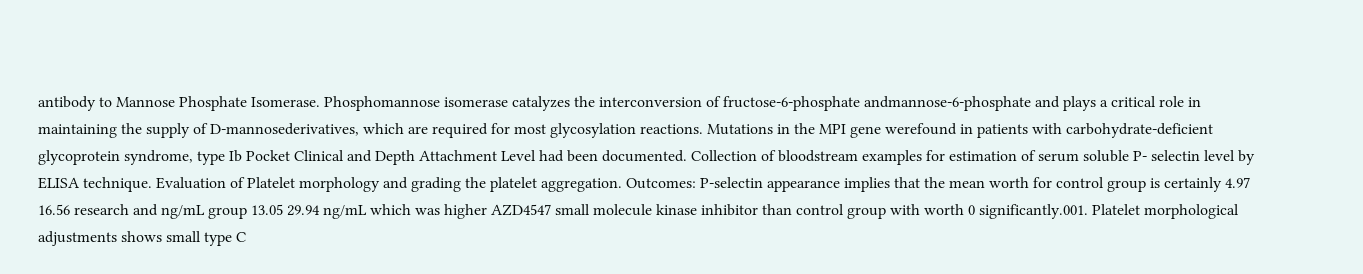antibody to Mannose Phosphate Isomerase. Phosphomannose isomerase catalyzes the interconversion of fructose-6-phosphate andmannose-6-phosphate and plays a critical role in maintaining the supply of D-mannosederivatives, which are required for most glycosylation reactions. Mutations in the MPI gene werefound in patients with carbohydrate-deficient glycoprotein syndrome, type Ib Pocket Clinical and Depth Attachment Level had been documented. Collection of bloodstream examples for estimation of serum soluble P- selectin level by ELISA technique. Evaluation of Platelet morphology and grading the platelet aggregation. Outcomes: P-selectin appearance implies that the mean worth for control group is certainly 4.97 16.56 research and ng/mL group 13.05 29.94 ng/mL which was higher AZD4547 small molecule kinase inhibitor than control group with worth 0 significantly.001. Platelet morphological adjustments shows small type C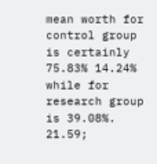mean worth for control group is certainly 75.83% 14.24% while for research group is 39.08%. 21.59;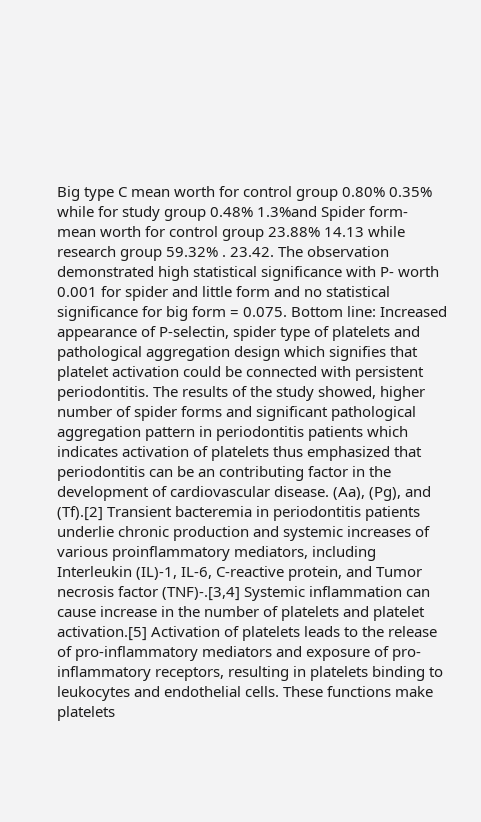Big type C mean worth for control group 0.80% 0.35% while for study group 0.48% 1.3%and Spider form- mean worth for control group 23.88% 14.13 while research group 59.32% . 23.42. The observation demonstrated high statistical significance with P- worth 0.001 for spider and little form and no statistical significance for big form = 0.075. Bottom line: Increased appearance of P-selectin, spider type of platelets and pathological aggregation design which signifies that platelet activation could be connected with persistent periodontitis. The results of the study showed, higher number of spider forms and significant pathological aggregation pattern in periodontitis patients which indicates activation of platelets thus emphasized that periodontitis can be an contributing factor in the development of cardiovascular disease. (Aa), (Pg), and (Tf).[2] Transient bacteremia in periodontitis patients underlie chronic production and systemic increases of various proinflammatory mediators, including Interleukin (IL)-1, IL-6, C-reactive protein, and Tumor necrosis factor (TNF)-.[3,4] Systemic inflammation can cause increase in the number of platelets and platelet activation.[5] Activation of platelets leads to the release of pro-inflammatory mediators and exposure of pro-inflammatory receptors, resulting in platelets binding to leukocytes and endothelial cells. These functions make platelets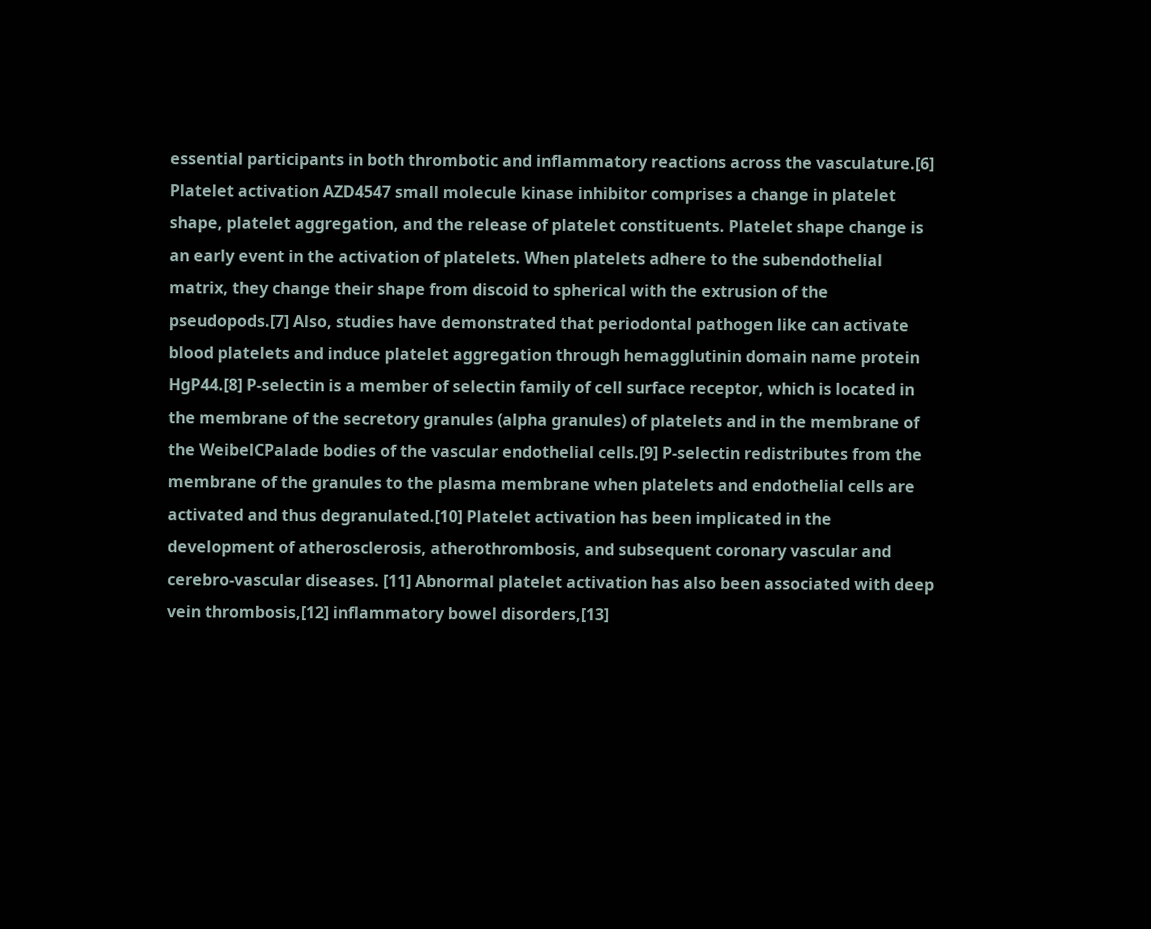essential participants in both thrombotic and inflammatory reactions across the vasculature.[6] Platelet activation AZD4547 small molecule kinase inhibitor comprises a change in platelet shape, platelet aggregation, and the release of platelet constituents. Platelet shape change is an early event in the activation of platelets. When platelets adhere to the subendothelial matrix, they change their shape from discoid to spherical with the extrusion of the pseudopods.[7] Also, studies have demonstrated that periodontal pathogen like can activate blood platelets and induce platelet aggregation through hemagglutinin domain name protein HgP44.[8] P-selectin is a member of selectin family of cell surface receptor, which is located in the membrane of the secretory granules (alpha granules) of platelets and in the membrane of the WeibelCPalade bodies of the vascular endothelial cells.[9] P-selectin redistributes from the membrane of the granules to the plasma membrane when platelets and endothelial cells are activated and thus degranulated.[10] Platelet activation has been implicated in the development of atherosclerosis, atherothrombosis, and subsequent coronary vascular and cerebro-vascular diseases. [11] Abnormal platelet activation has also been associated with deep vein thrombosis,[12] inflammatory bowel disorders,[13]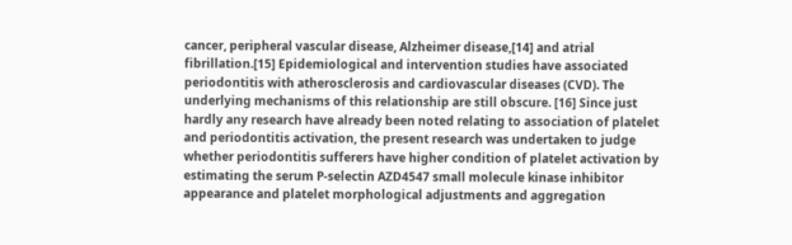cancer, peripheral vascular disease, Alzheimer disease,[14] and atrial fibrillation.[15] Epidemiological and intervention studies have associated periodontitis with atherosclerosis and cardiovascular diseases (CVD). The underlying mechanisms of this relationship are still obscure. [16] Since just hardly any research have already been noted relating to association of platelet and periodontitis activation, the present research was undertaken to judge whether periodontitis sufferers have higher condition of platelet activation by estimating the serum P-selectin AZD4547 small molecule kinase inhibitor appearance and platelet morphological adjustments and aggregation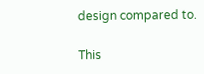design compared to.

This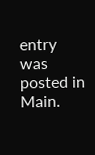entry was posted in Main.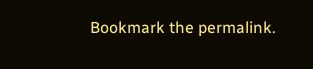Bookmark the permalink.